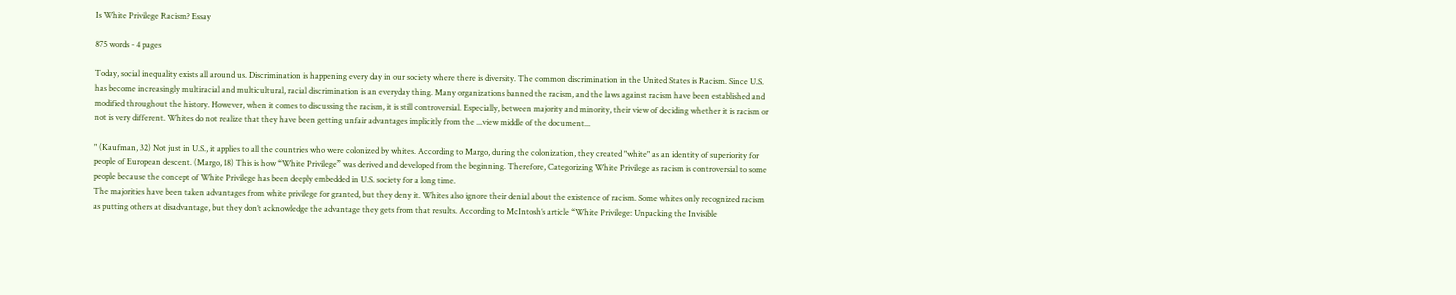Is White Privilege Racism? Essay

875 words - 4 pages

Today, social inequality exists all around us. Discrimination is happening every day in our society where there is diversity. The common discrimination in the United States is Racism. Since U.S. has become increasingly multiracial and multicultural, racial discrimination is an everyday thing. Many organizations banned the racism, and the laws against racism have been established and modified throughout the history. However, when it comes to discussing the racism, it is still controversial. Especially, between majority and minority, their view of deciding whether it is racism or not is very different. Whites do not realize that they have been getting unfair advantages implicitly from the ...view middle of the document...

" (Kaufman, 32) Not just in U.S., it applies to all the countries who were colonized by whites. According to Margo, during the colonization, they created "white" as an identity of superiority for people of European descent. (Margo, 18) This is how “White Privilege” was derived and developed from the beginning. Therefore, Categorizing White Privilege as racism is controversial to some people because the concept of White Privilege has been deeply embedded in U.S. society for a long time.
The majorities have been taken advantages from white privilege for granted, but they deny it. Whites also ignore their denial about the existence of racism. Some whites only recognized racism as putting others at disadvantage, but they don’t acknowledge the advantage they gets from that results. According to McIntosh’s article “White Privilege: Unpacking the Invisible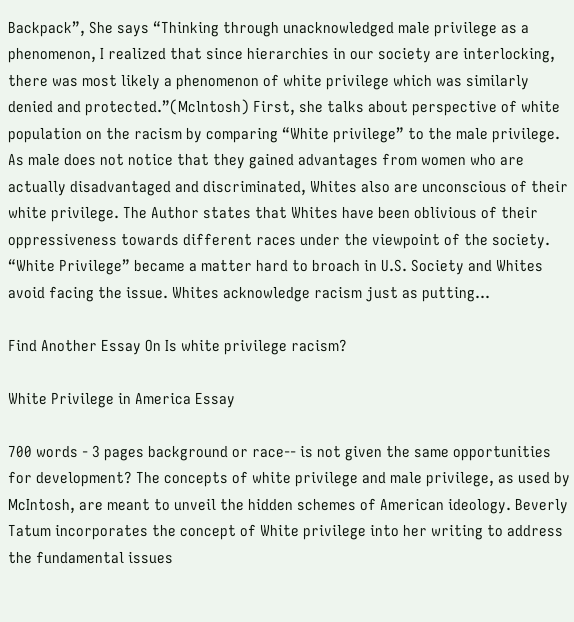Backpack”, She says “Thinking through unacknowledged male privilege as a phenomenon, I realized that since hierarchies in our society are interlocking, there was most likely a phenomenon of white privilege which was similarly denied and protected.”(Mclntosh) First, she talks about perspective of white population on the racism by comparing “White privilege” to the male privilege. As male does not notice that they gained advantages from women who are actually disadvantaged and discriminated, Whites also are unconscious of their white privilege. The Author states that Whites have been oblivious of their oppressiveness towards different races under the viewpoint of the society. “White Privilege” became a matter hard to broach in U.S. Society and Whites avoid facing the issue. Whites acknowledge racism just as putting...

Find Another Essay On Is white privilege racism?

White Privilege in America Essay

700 words - 3 pages background or race-- is not given the same opportunities for development? The concepts of white privilege and male privilege, as used by McIntosh, are meant to unveil the hidden schemes of American ideology. Beverly Tatum incorporates the concept of White privilege into her writing to address the fundamental issues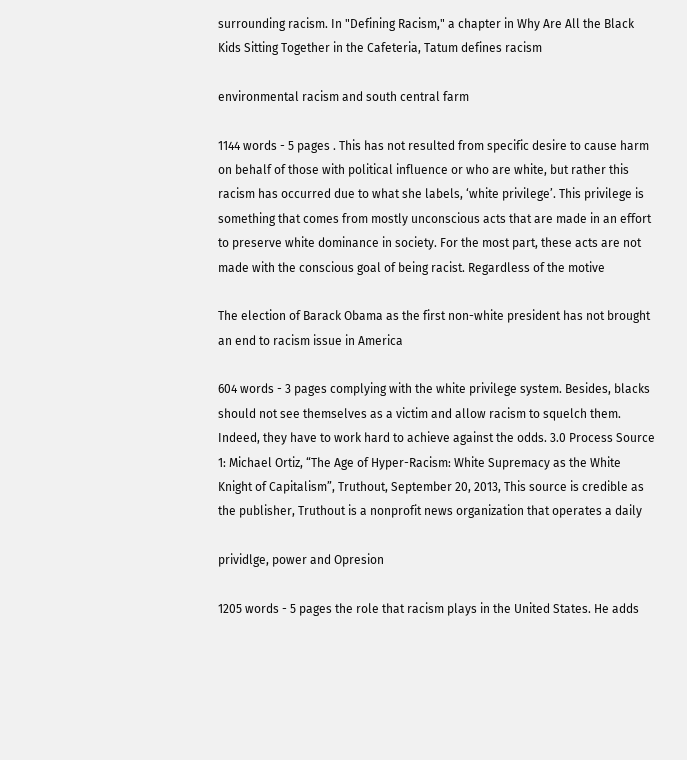surrounding racism. In "Defining Racism," a chapter in Why Are All the Black Kids Sitting Together in the Cafeteria, Tatum defines racism

environmental racism and south central farm

1144 words - 5 pages . This has not resulted from specific desire to cause harm on behalf of those with political influence or who are white, but rather this racism has occurred due to what she labels, ‘white privilege’. This privilege is something that comes from mostly unconscious acts that are made in an effort to preserve white dominance in society. For the most part, these acts are not made with the conscious goal of being racist. Regardless of the motive

The election of Barack Obama as the first non-white president has not brought an end to racism issue in America

604 words - 3 pages complying with the white privilege system. Besides, blacks should not see themselves as a victim and allow racism to squelch them. Indeed, they have to work hard to achieve against the odds. 3.0 Process Source 1: Michael Ortiz, “The Age of Hyper-Racism: White Supremacy as the White Knight of Capitalism”, Truthout, September 20, 2013, This source is credible as the publisher, Truthout is a nonprofit news organization that operates a daily

prividlge, power and Opresion

1205 words - 5 pages the role that racism plays in the United States. He adds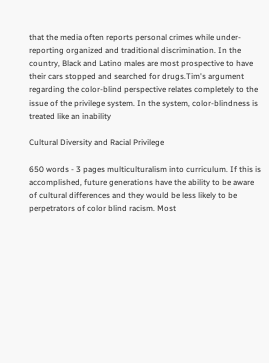that the media often reports personal crimes while under-reporting organized and traditional discrimination. In the country, Black and Latino males are most prospective to have their cars stopped and searched for drugs.Tim's argument regarding the color-blind perspective relates completely to the issue of the privilege system. In the system, color-blindness is treated like an inability

Cultural Diversity and Racial Privilege

650 words - 3 pages multiculturalism into curriculum. If this is accomplished, future generations have the ability to be aware of cultural differences and they would be less likely to be perpetrators of color blind racism. Most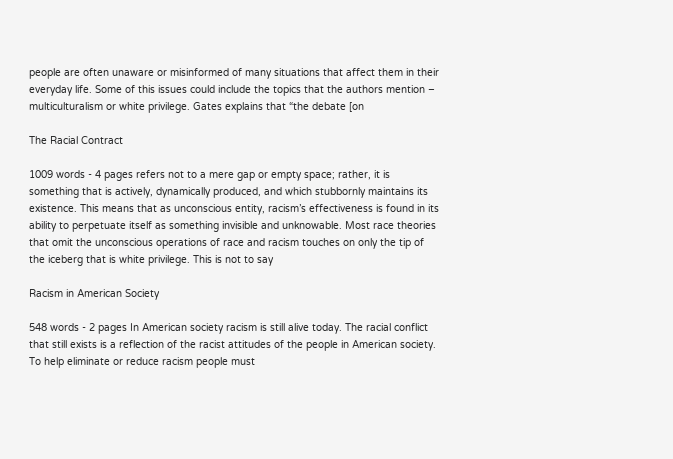people are often unaware or misinformed of many situations that affect them in their everyday life. Some of this issues could include the topics that the authors mention – multiculturalism or white privilege. Gates explains that “the debate [on

The Racial Contract

1009 words - 4 pages refers not to a mere gap or empty space; rather, it is something that is actively, dynamically produced, and which stubbornly maintains its existence. This means that as unconscious entity, racism’s effectiveness is found in its ability to perpetuate itself as something invisible and unknowable. Most race theories that omit the unconscious operations of race and racism touches on only the tip of the iceberg that is white privilege. This is not to say

Racism in American Society

548 words - 2 pages In American society racism is still alive today. The racial conflict that still exists is a reflection of the racist attitudes of the people in American society. To help eliminate or reduce racism people must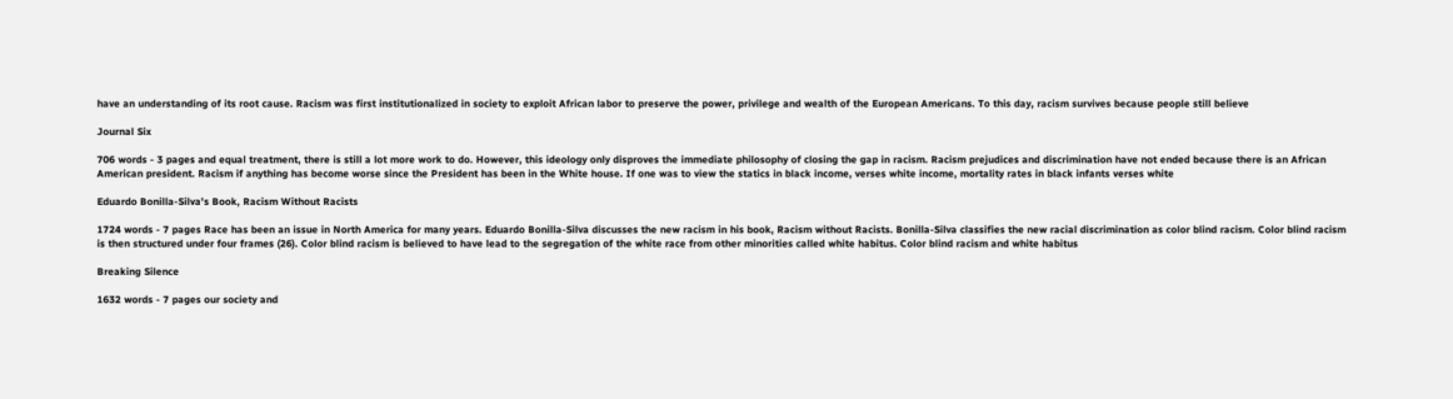have an understanding of its root cause. Racism was first institutionalized in society to exploit African labor to preserve the power, privilege and wealth of the European Americans. To this day, racism survives because people still believe

Journal Six

706 words - 3 pages and equal treatment, there is still a lot more work to do. However, this ideology only disproves the immediate philosophy of closing the gap in racism. Racism prejudices and discrimination have not ended because there is an African American president. Racism if anything has become worse since the President has been in the White house. If one was to view the statics in black income, verses white income, mortality rates in black infants verses white

Eduardo Bonilla-Silva's Book, Racism Without Racists

1724 words - 7 pages Race has been an issue in North America for many years. Eduardo Bonilla-Silva discusses the new racism in his book, Racism without Racists. Bonilla-Silva classifies the new racial discrimination as color blind racism. Color blind racism is then structured under four frames (26). Color blind racism is believed to have lead to the segregation of the white race from other minorities called white habitus. Color blind racism and white habitus

Breaking Silence

1632 words - 7 pages our society and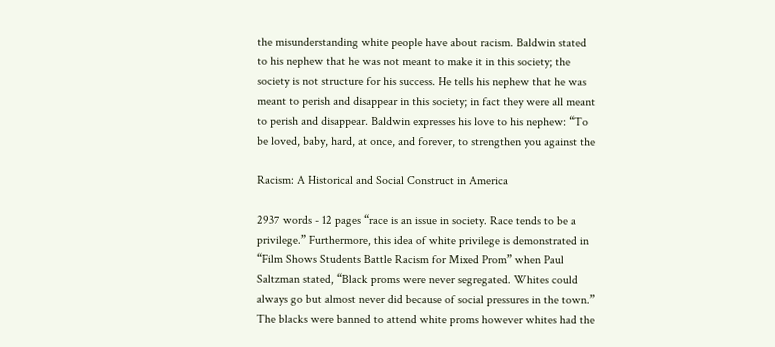the misunderstanding white people have about racism. Baldwin stated to his nephew that he was not meant to make it in this society; the society is not structure for his success. He tells his nephew that he was meant to perish and disappear in this society; in fact they were all meant to perish and disappear. Baldwin expresses his love to his nephew: “To be loved, baby, hard, at once, and forever, to strengthen you against the

Racism: A Historical and Social Construct in America

2937 words - 12 pages “race is an issue in society. Race tends to be a privilege.” Furthermore, this idea of white privilege is demonstrated in “Film Shows Students Battle Racism for Mixed Prom” when Paul Saltzman stated, “Black proms were never segregated. Whites could always go but almost never did because of social pressures in the town.” The blacks were banned to attend white proms however whites had the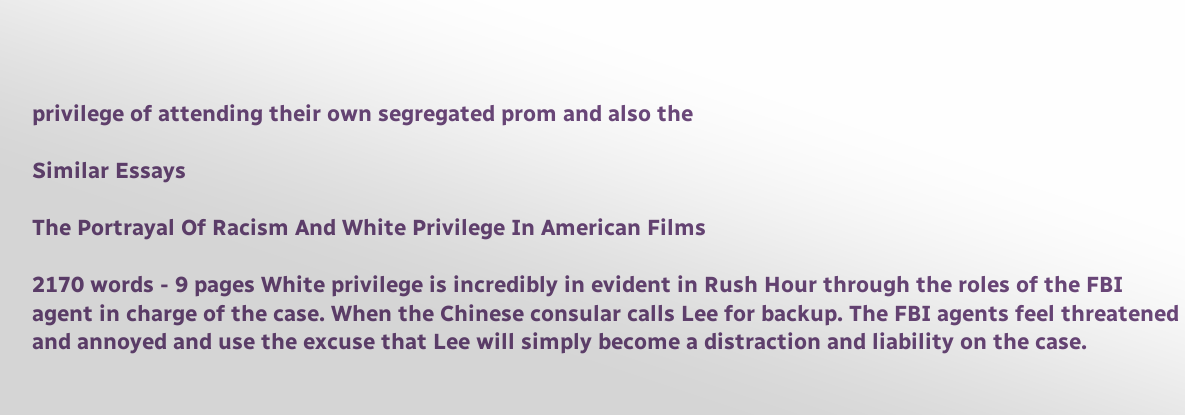privilege of attending their own segregated prom and also the

Similar Essays

The Portrayal Of Racism And White Privilege In American Films

2170 words - 9 pages White privilege is incredibly in evident in Rush Hour through the roles of the FBI agent in charge of the case. When the Chinese consular calls Lee for backup. The FBI agents feel threatened and annoyed and use the excuse that Lee will simply become a distraction and liability on the case.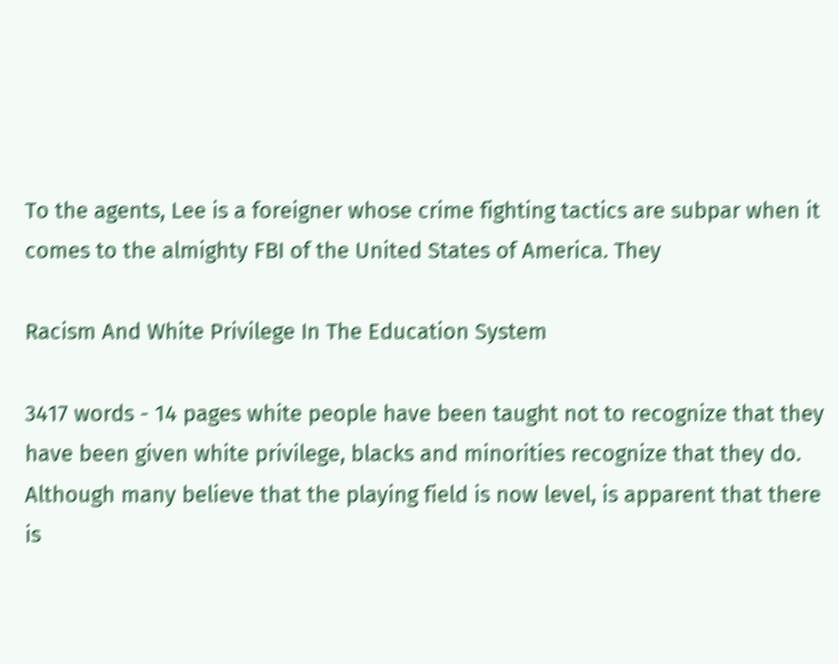To the agents, Lee is a foreigner whose crime fighting tactics are subpar when it comes to the almighty FBI of the United States of America. They

Racism And White Privilege In The Education System

3417 words - 14 pages white people have been taught not to recognize that they have been given white privilege, blacks and minorities recognize that they do. Although many believe that the playing field is now level, is apparent that there is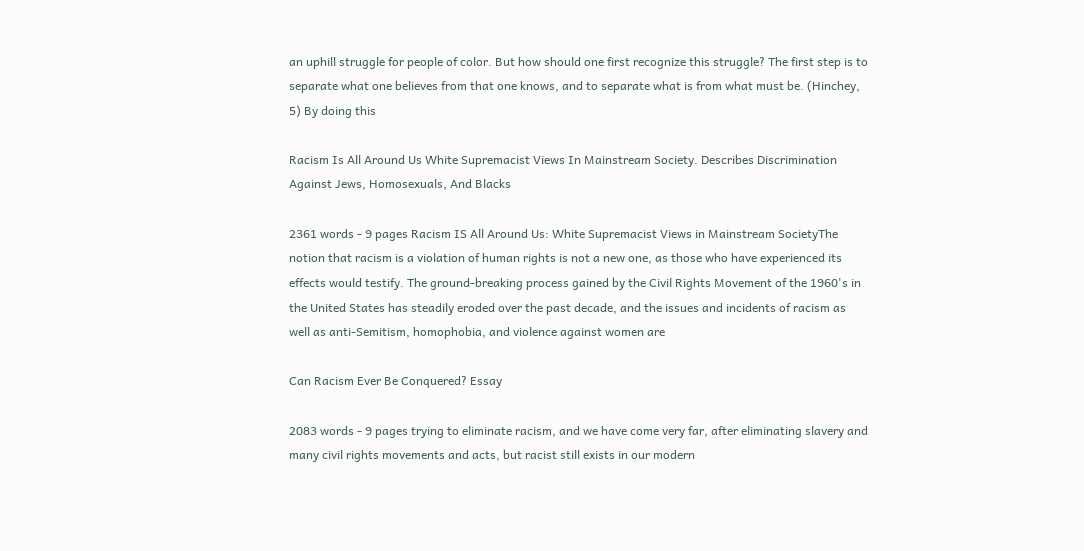an uphill struggle for people of color. But how should one first recognize this struggle? The first step is to separate what one believes from that one knows, and to separate what is from what must be. (Hinchey, 5) By doing this

Racism Is All Around Us White Supremacist Views In Mainstream Society. Describes Discrimination Against Jews, Homosexuals, And Blacks

2361 words - 9 pages Racism IS All Around Us: White Supremacist Views in Mainstream SocietyThe notion that racism is a violation of human rights is not a new one, as those who have experienced its effects would testify. The ground-breaking process gained by the Civil Rights Movement of the 1960's in the United States has steadily eroded over the past decade, and the issues and incidents of racism as well as anti-Semitism, homophobia, and violence against women are

Can Racism Ever Be Conquered? Essay

2083 words - 9 pages trying to eliminate racism, and we have come very far, after eliminating slavery and many civil rights movements and acts, but racist still exists in our modern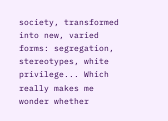society, transformed into new, varied forms: segregation, stereotypes, white privilege... Which really makes me wonder whether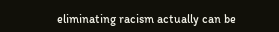eliminating racism actually can be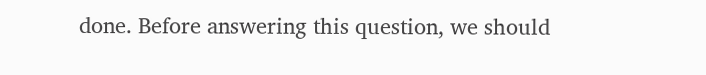done. Before answering this question, we should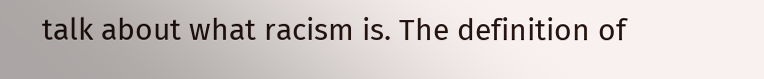talk about what racism is. The definition of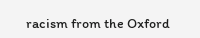racism from the Oxford